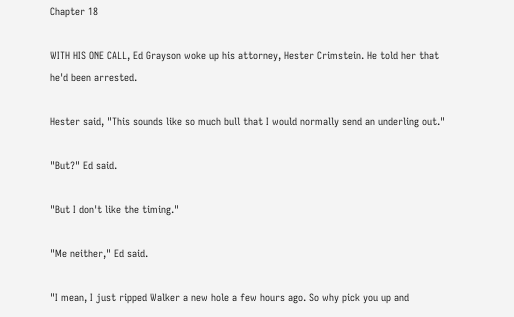Chapter 18

WITH HIS ONE CALL, Ed Grayson woke up his attorney, Hester Crimstein. He told her that he'd been arrested.

Hester said, "This sounds like so much bull that I would normally send an underling out."

"But?" Ed said.

"But I don't like the timing."

"Me neither," Ed said.

"I mean, I just ripped Walker a new hole a few hours ago. So why pick you up and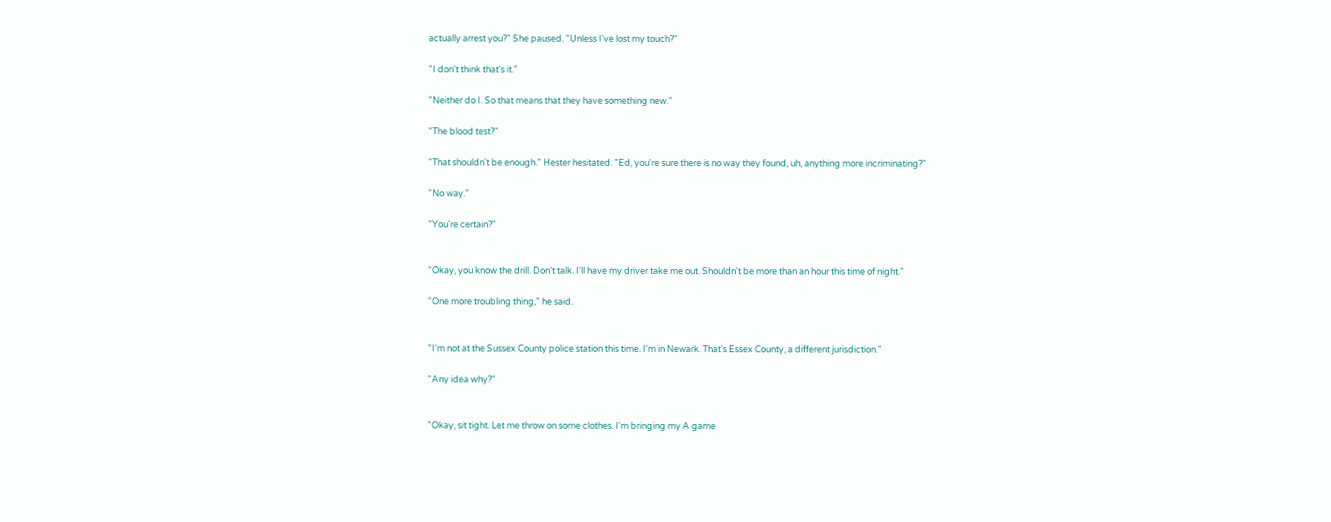actually arrest you?" She paused. "Unless I've lost my touch?"

"I don't think that's it."

"Neither do I. So that means that they have something new."

"The blood test?"

"That shouldn't be enough." Hester hesitated. "Ed, you're sure there is no way they found, uh, anything more incriminating?"

"No way."

"You're certain?"


"Okay, you know the drill. Don't talk. I'll have my driver take me out. Shouldn't be more than an hour this time of night."

"One more troubling thing," he said.


"I'm not at the Sussex County police station this time. I'm in Newark. That's Essex County, a different jurisdiction."

"Any idea why?"


"Okay, sit tight. Let me throw on some clothes. I'm bringing my A game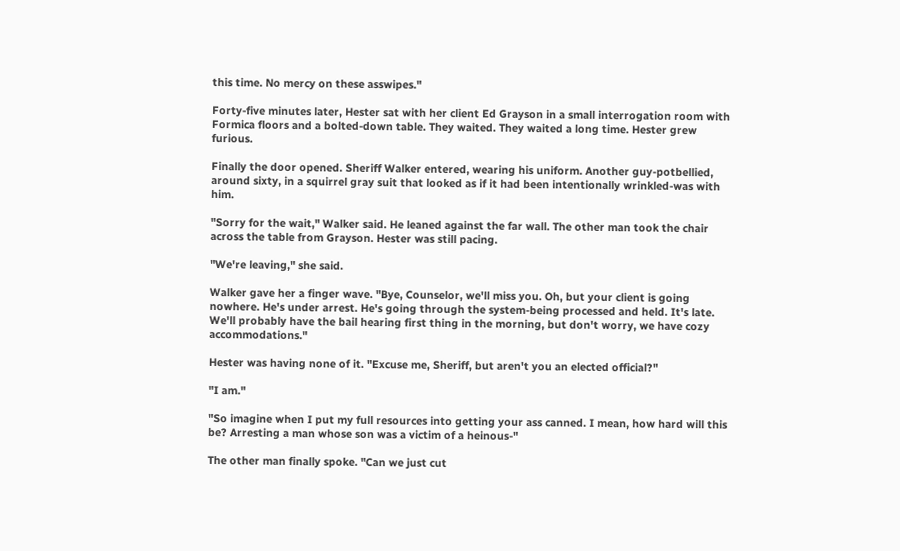this time. No mercy on these asswipes."

Forty-five minutes later, Hester sat with her client Ed Grayson in a small interrogation room with Formica floors and a bolted-down table. They waited. They waited a long time. Hester grew furious.

Finally the door opened. Sheriff Walker entered, wearing his uniform. Another guy-potbellied, around sixty, in a squirrel gray suit that looked as if it had been intentionally wrinkled-was with him.

"Sorry for the wait," Walker said. He leaned against the far wall. The other man took the chair across the table from Grayson. Hester was still pacing.

"We're leaving," she said.

Walker gave her a finger wave. "Bye, Counselor, we'll miss you. Oh, but your client is going nowhere. He's under arrest. He's going through the system-being processed and held. It's late. We'll probably have the bail hearing first thing in the morning, but don't worry, we have cozy accommodations."

Hester was having none of it. "Excuse me, Sheriff, but aren't you an elected official?"

"I am."

"So imagine when I put my full resources into getting your ass canned. I mean, how hard will this be? Arresting a man whose son was a victim of a heinous-"

The other man finally spoke. "Can we just cut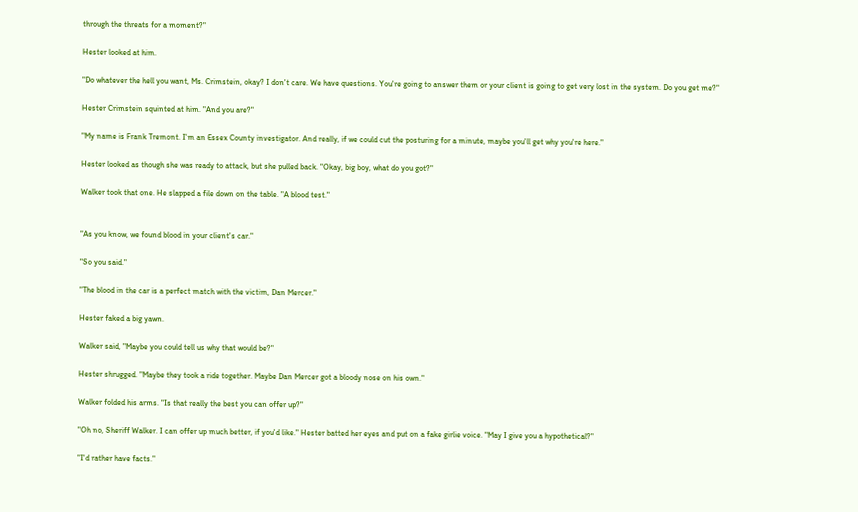through the threats for a moment?"

Hester looked at him.

"Do whatever the hell you want, Ms. Crimstein, okay? I don't care. We have questions. You're going to answer them or your client is going to get very lost in the system. Do you get me?"

Hester Crimstein squinted at him. "And you are?"

"My name is Frank Tremont. I'm an Essex County investigator. And really, if we could cut the posturing for a minute, maybe you'll get why you're here."

Hester looked as though she was ready to attack, but she pulled back. "Okay, big boy, what do you got?"

Walker took that one. He slapped a file down on the table. "A blood test."


"As you know, we found blood in your client's car."

"So you said."

"The blood in the car is a perfect match with the victim, Dan Mercer."

Hester faked a big yawn.

Walker said, "Maybe you could tell us why that would be?"

Hester shrugged. "Maybe they took a ride together. Maybe Dan Mercer got a bloody nose on his own."

Walker folded his arms. "Is that really the best you can offer up?"

"Oh no, Sheriff Walker. I can offer up much better, if you'd like." Hester batted her eyes and put on a fake girlie voice. "May I give you a hypothetical?"

"I'd rather have facts."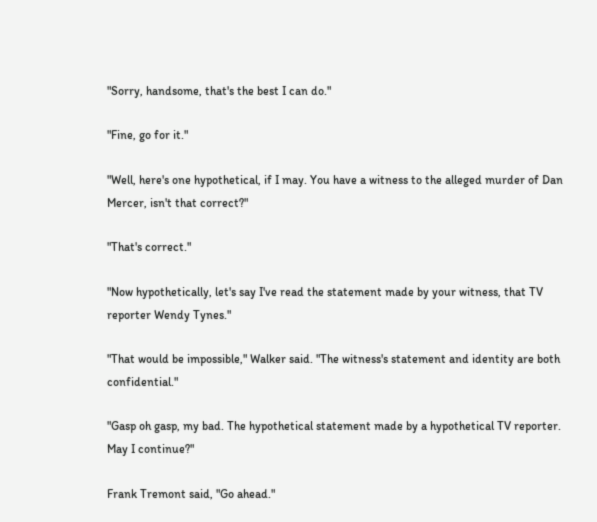"Sorry, handsome, that's the best I can do."

"Fine, go for it."

"Well, here's one hypothetical, if I may. You have a witness to the alleged murder of Dan Mercer, isn't that correct?"

"That's correct."

"Now hypothetically, let's say I've read the statement made by your witness, that TV reporter Wendy Tynes."

"That would be impossible," Walker said. "The witness's statement and identity are both confidential."

"Gasp oh gasp, my bad. The hypothetical statement made by a hypothetical TV reporter. May I continue?"

Frank Tremont said, "Go ahead."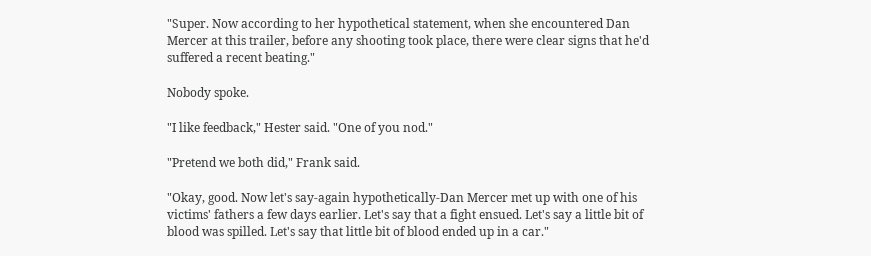"Super. Now according to her hypothetical statement, when she encountered Dan Mercer at this trailer, before any shooting took place, there were clear signs that he'd suffered a recent beating."

Nobody spoke.

"I like feedback," Hester said. "One of you nod."

"Pretend we both did," Frank said.

"Okay, good. Now let's say-again hypothetically-Dan Mercer met up with one of his victims' fathers a few days earlier. Let's say that a fight ensued. Let's say a little bit of blood was spilled. Let's say that little bit of blood ended up in a car."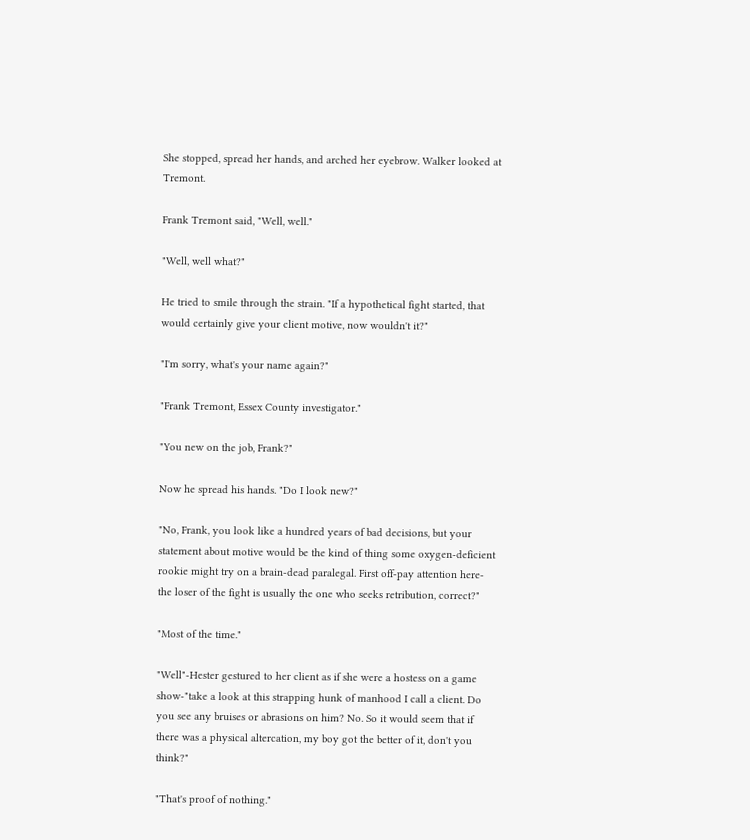She stopped, spread her hands, and arched her eyebrow. Walker looked at Tremont.

Frank Tremont said, "Well, well."

"Well, well what?"

He tried to smile through the strain. "If a hypothetical fight started, that would certainly give your client motive, now wouldn't it?"

"I'm sorry, what's your name again?"

"Frank Tremont, Essex County investigator."

"You new on the job, Frank?"

Now he spread his hands. "Do I look new?"

"No, Frank, you look like a hundred years of bad decisions, but your statement about motive would be the kind of thing some oxygen-deficient rookie might try on a brain-dead paralegal. First off-pay attention here-the loser of the fight is usually the one who seeks retribution, correct?"

"Most of the time."

"Well"-Hester gestured to her client as if she were a hostess on a game show-"take a look at this strapping hunk of manhood I call a client. Do you see any bruises or abrasions on him? No. So it would seem that if there was a physical altercation, my boy got the better of it, don't you think?"

"That's proof of nothing."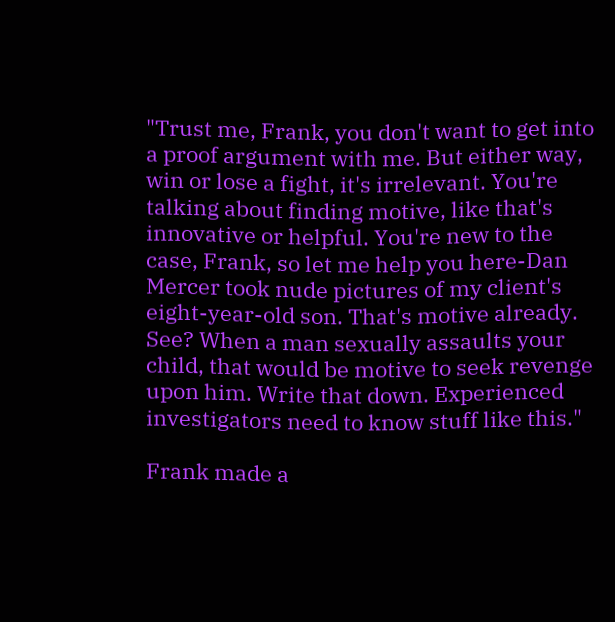"Trust me, Frank, you don't want to get into a proof argument with me. But either way, win or lose a fight, it's irrelevant. You're talking about finding motive, like that's innovative or helpful. You're new to the case, Frank, so let me help you here-Dan Mercer took nude pictures of my client's eight-year-old son. That's motive already. See? When a man sexually assaults your child, that would be motive to seek revenge upon him. Write that down. Experienced investigators need to know stuff like this."

Frank made a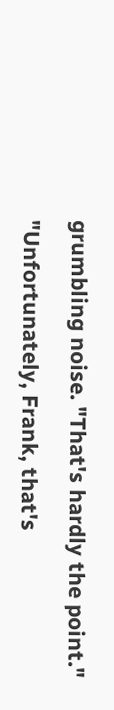grumbling noise. "That's hardly the point."

"Unfortunately, Frank, that's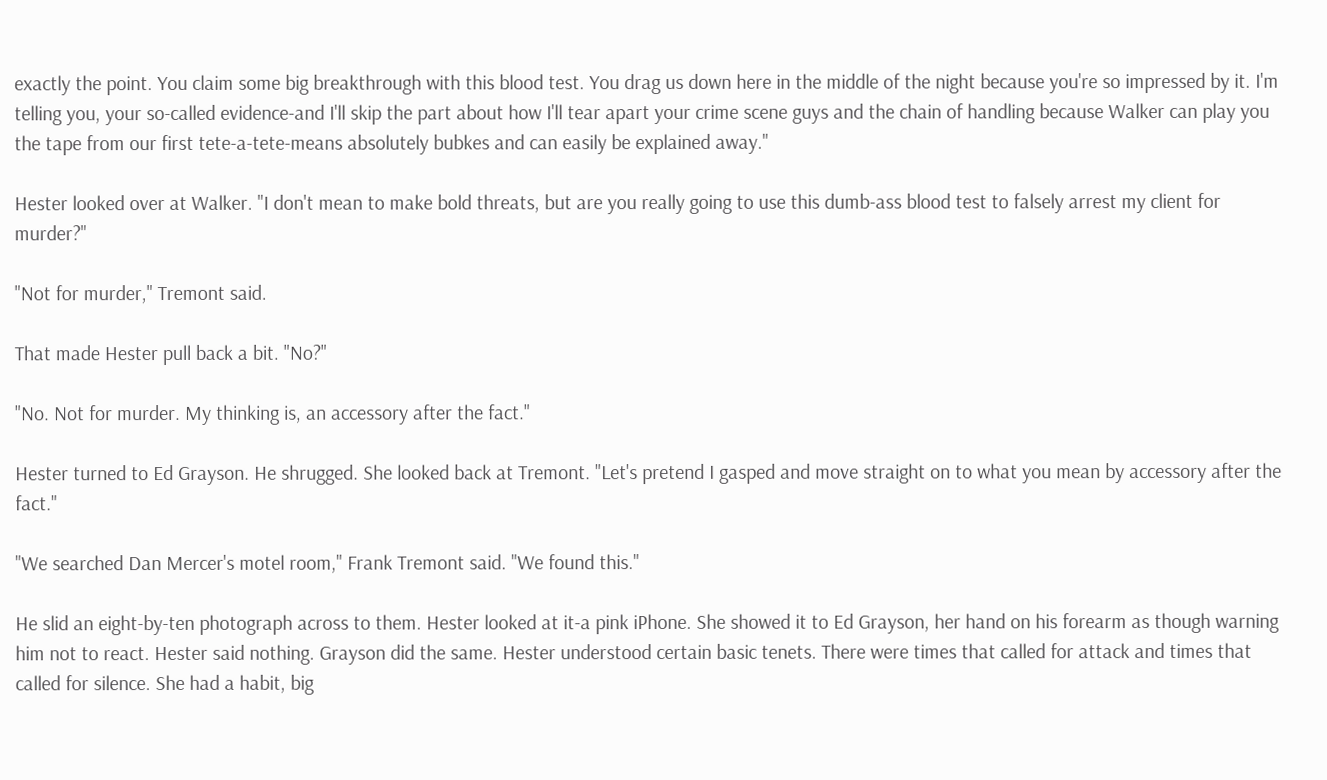exactly the point. You claim some big breakthrough with this blood test. You drag us down here in the middle of the night because you're so impressed by it. I'm telling you, your so-called evidence-and I'll skip the part about how I'll tear apart your crime scene guys and the chain of handling because Walker can play you the tape from our first tete-a-tete-means absolutely bubkes and can easily be explained away."

Hester looked over at Walker. "I don't mean to make bold threats, but are you really going to use this dumb-ass blood test to falsely arrest my client for murder?"

"Not for murder," Tremont said.

That made Hester pull back a bit. "No?"

"No. Not for murder. My thinking is, an accessory after the fact."

Hester turned to Ed Grayson. He shrugged. She looked back at Tremont. "Let's pretend I gasped and move straight on to what you mean by accessory after the fact."

"We searched Dan Mercer's motel room," Frank Tremont said. "We found this."

He slid an eight-by-ten photograph across to them. Hester looked at it-a pink iPhone. She showed it to Ed Grayson, her hand on his forearm as though warning him not to react. Hester said nothing. Grayson did the same. Hester understood certain basic tenets. There were times that called for attack and times that called for silence. She had a habit, big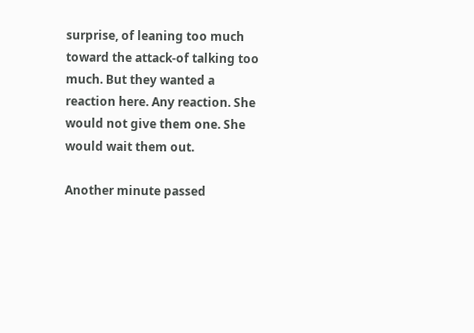surprise, of leaning too much toward the attack-of talking too much. But they wanted a reaction here. Any reaction. She would not give them one. She would wait them out.

Another minute passed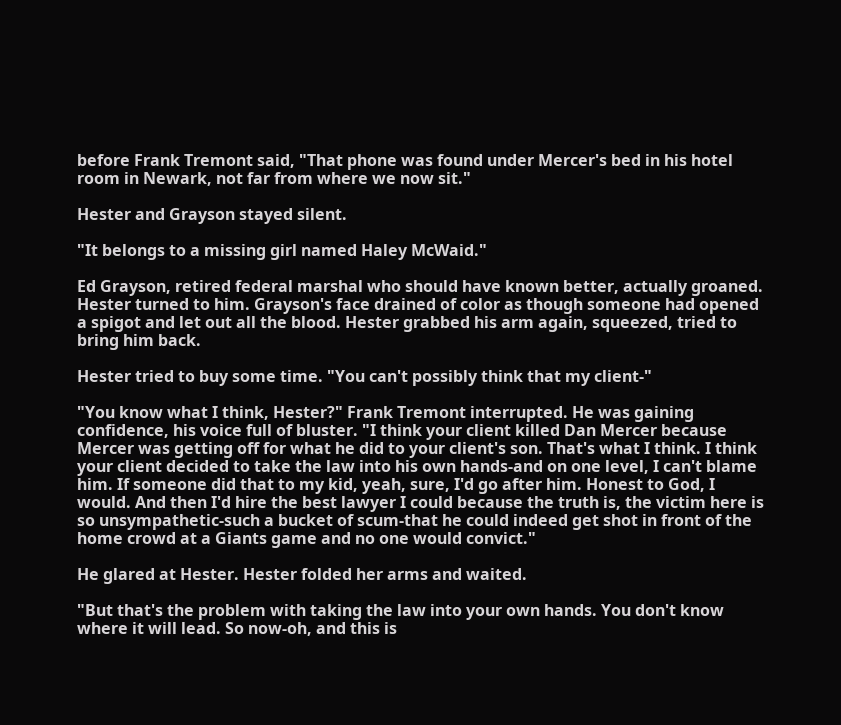before Frank Tremont said, "That phone was found under Mercer's bed in his hotel room in Newark, not far from where we now sit."

Hester and Grayson stayed silent.

"It belongs to a missing girl named Haley McWaid."

Ed Grayson, retired federal marshal who should have known better, actually groaned. Hester turned to him. Grayson's face drained of color as though someone had opened a spigot and let out all the blood. Hester grabbed his arm again, squeezed, tried to bring him back.

Hester tried to buy some time. "You can't possibly think that my client-"

"You know what I think, Hester?" Frank Tremont interrupted. He was gaining confidence, his voice full of bluster. "I think your client killed Dan Mercer because Mercer was getting off for what he did to your client's son. That's what I think. I think your client decided to take the law into his own hands-and on one level, I can't blame him. If someone did that to my kid, yeah, sure, I'd go after him. Honest to God, I would. And then I'd hire the best lawyer I could because the truth is, the victim here is so unsympathetic-such a bucket of scum-that he could indeed get shot in front of the home crowd at a Giants game and no one would convict."

He glared at Hester. Hester folded her arms and waited.

"But that's the problem with taking the law into your own hands. You don't know where it will lead. So now-oh, and this is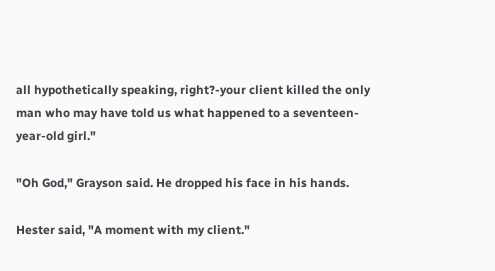all hypothetically speaking, right?-your client killed the only man who may have told us what happened to a seventeen-year-old girl."

"Oh God," Grayson said. He dropped his face in his hands.

Hester said, "A moment with my client."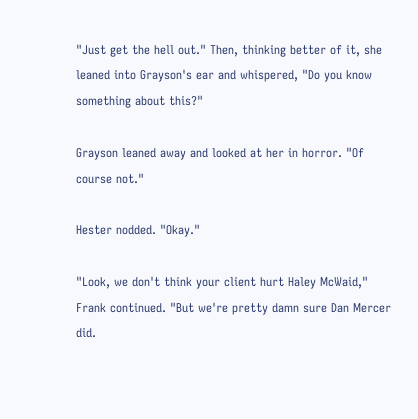"Just get the hell out." Then, thinking better of it, she leaned into Grayson's ear and whispered, "Do you know something about this?"

Grayson leaned away and looked at her in horror. "Of course not."

Hester nodded. "Okay."

"Look, we don't think your client hurt Haley McWaid," Frank continued. "But we're pretty damn sure Dan Mercer did.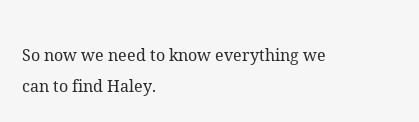So now we need to know everything we can to find Haley.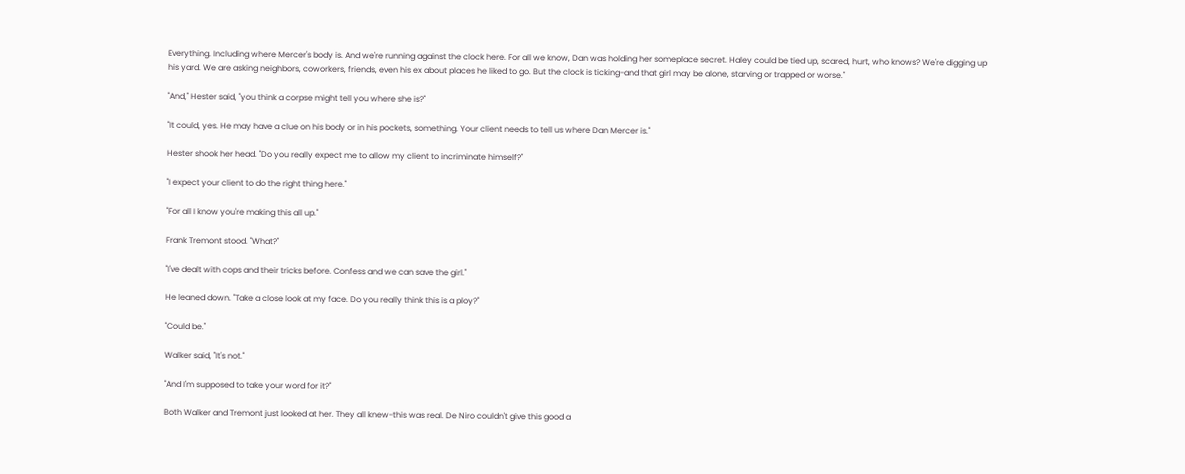Everything. Including where Mercer's body is. And we're running against the clock here. For all we know, Dan was holding her someplace secret. Haley could be tied up, scared, hurt, who knows? We're digging up his yard. We are asking neighbors, coworkers, friends, even his ex about places he liked to go. But the clock is ticking-and that girl may be alone, starving or trapped or worse."

"And," Hester said, "you think a corpse might tell you where she is?"

"It could, yes. He may have a clue on his body or in his pockets, something. Your client needs to tell us where Dan Mercer is."

Hester shook her head. "Do you really expect me to allow my client to incriminate himself?"

"I expect your client to do the right thing here."

"For all I know you're making this all up."

Frank Tremont stood. "What?"

"I've dealt with cops and their tricks before. Confess and we can save the girl."

He leaned down. "Take a close look at my face. Do you really think this is a ploy?"

"Could be."

Walker said, "It's not."

"And I'm supposed to take your word for it?"

Both Walker and Tremont just looked at her. They all knew-this was real. De Niro couldn't give this good a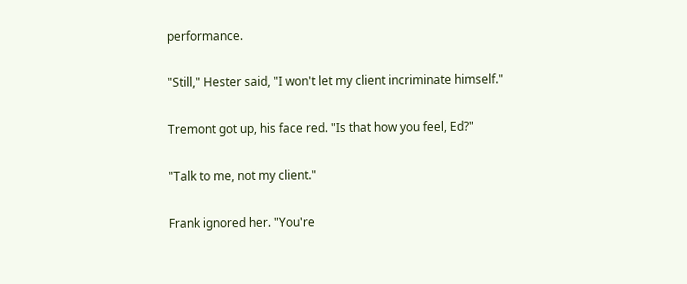performance.

"Still," Hester said, "I won't let my client incriminate himself."

Tremont got up, his face red. "Is that how you feel, Ed?"

"Talk to me, not my client."

Frank ignored her. "You're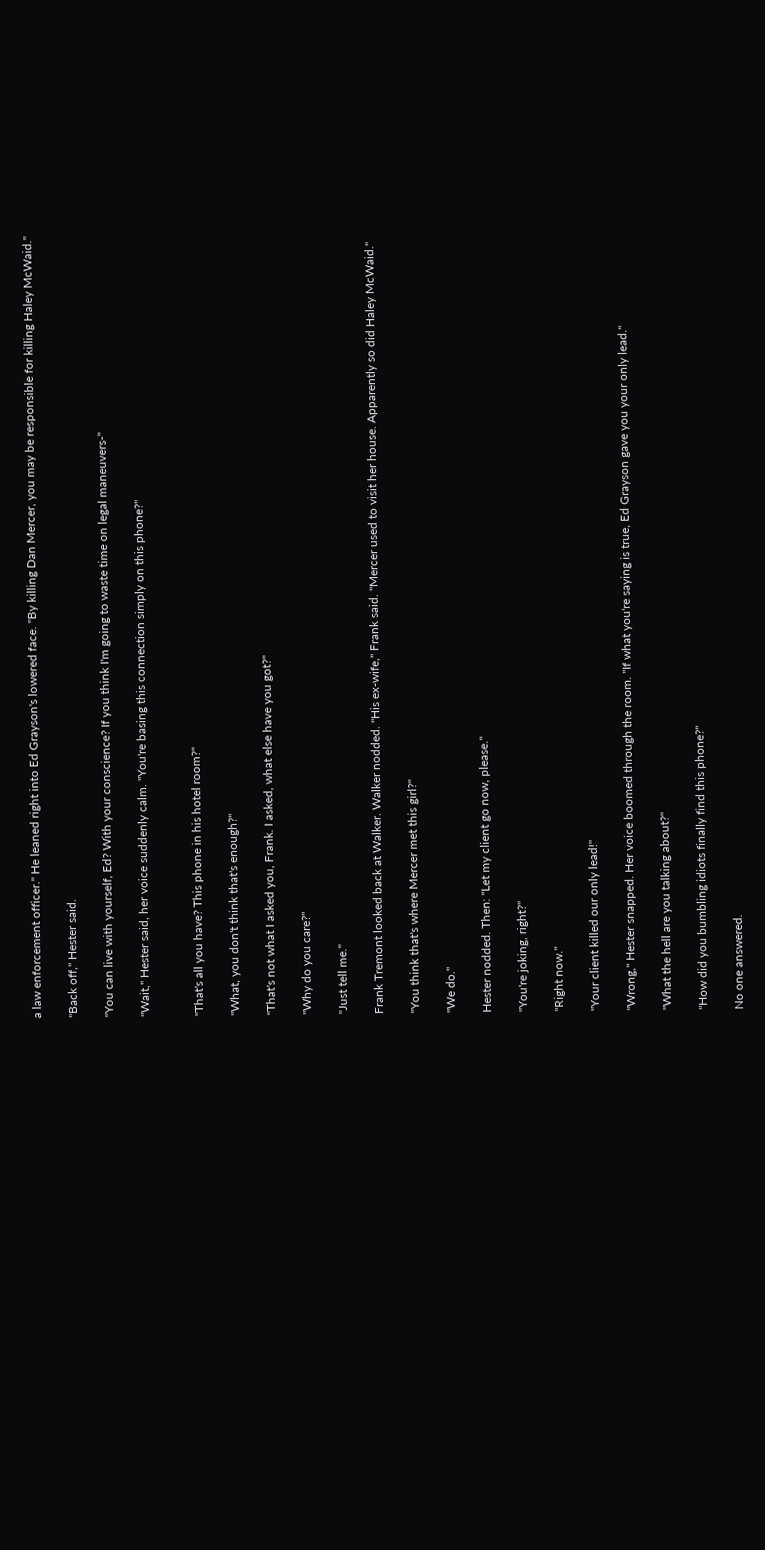a law enforcement officer." He leaned right into Ed Grayson's lowered face. "By killing Dan Mercer, you may be responsible for killing Haley McWaid."

"Back off," Hester said.

"You can live with yourself, Ed? With your conscience? If you think I'm going to waste time on legal maneuvers-"

"Wait," Hester said, her voice suddenly calm. "You're basing this connection simply on this phone?"


"That's all you have? This phone in his hotel room?"

"What, you don't think that's enough?"

"That's not what I asked you, Frank. I asked, what else have you got?"

"Why do you care?"

"Just tell me."

Frank Tremont looked back at Walker. Walker nodded. "His ex-wife," Frank said. "Mercer used to visit her house. Apparently so did Haley McWaid."

"You think that's where Mercer met this girl?"

"We do."

Hester nodded. Then: "Let my client go now, please."

"You're joking, right?"

"Right now."

"Your client killed our only lead!"

"Wrong," Hester snapped. Her voice boomed through the room. "If what you're saying is true, Ed Grayson gave you your only lead."

"What the hell are you talking about?"

"How did you bumbling idiots finally find this phone?"

No one answered.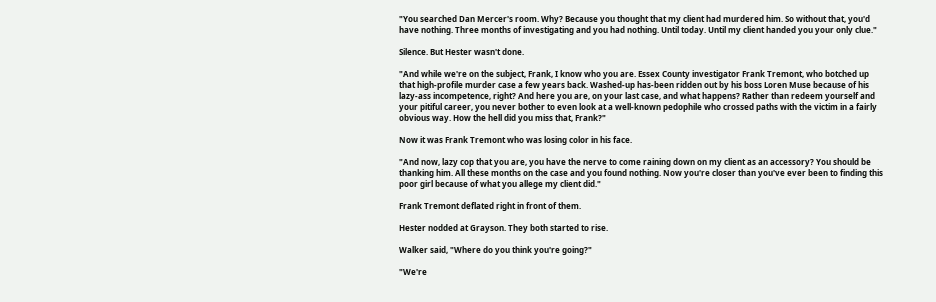"You searched Dan Mercer's room. Why? Because you thought that my client had murdered him. So without that, you'd have nothing. Three months of investigating and you had nothing. Until today. Until my client handed you your only clue."

Silence. But Hester wasn't done.

"And while we're on the subject, Frank, I know who you are. Essex County investigator Frank Tremont, who botched up that high-profile murder case a few years back. Washed-up has-been ridden out by his boss Loren Muse because of his lazy-ass incompetence, right? And here you are, on your last case, and what happens? Rather than redeem yourself and your pitiful career, you never bother to even look at a well-known pedophile who crossed paths with the victim in a fairly obvious way. How the hell did you miss that, Frank?"

Now it was Frank Tremont who was losing color in his face.

"And now, lazy cop that you are, you have the nerve to come raining down on my client as an accessory? You should be thanking him. All these months on the case and you found nothing. Now you're closer than you've ever been to finding this poor girl because of what you allege my client did."

Frank Tremont deflated right in front of them.

Hester nodded at Grayson. They both started to rise.

Walker said, "Where do you think you're going?"

"We're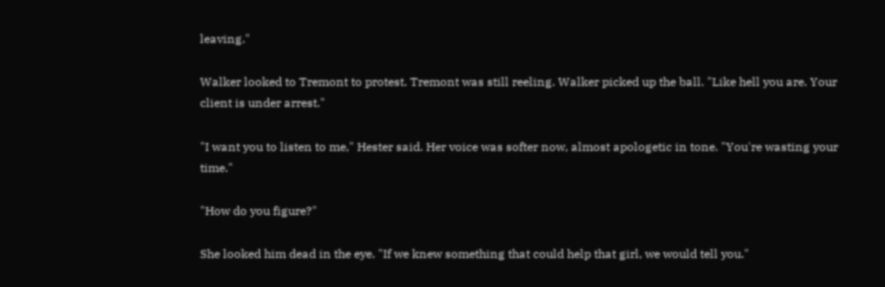leaving."

Walker looked to Tremont to protest. Tremont was still reeling. Walker picked up the ball. "Like hell you are. Your client is under arrest."

"I want you to listen to me," Hester said. Her voice was softer now, almost apologetic in tone. "You're wasting your time."

"How do you figure?"

She looked him dead in the eye. "If we knew something that could help that girl, we would tell you."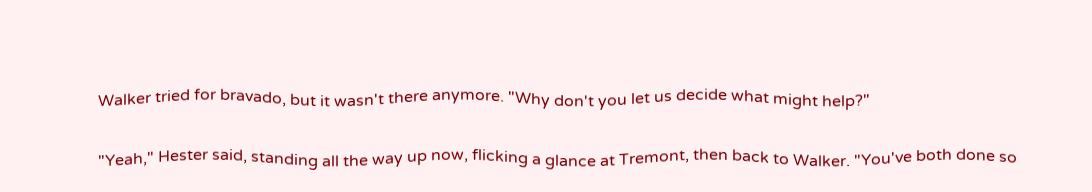Walker tried for bravado, but it wasn't there anymore. "Why don't you let us decide what might help?"

"Yeah," Hester said, standing all the way up now, flicking a glance at Tremont, then back to Walker. "You've both done so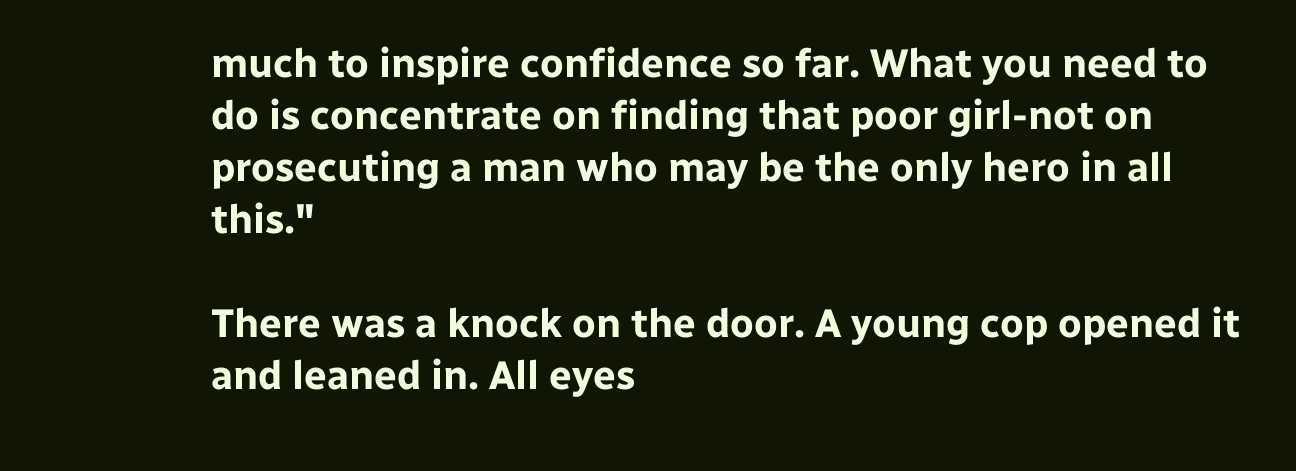much to inspire confidence so far. What you need to do is concentrate on finding that poor girl-not on prosecuting a man who may be the only hero in all this."

There was a knock on the door. A young cop opened it and leaned in. All eyes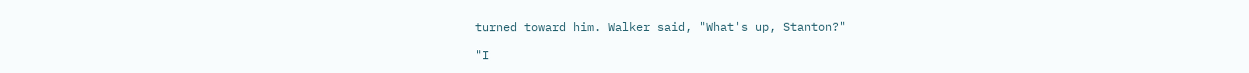turned toward him. Walker said, "What's up, Stanton?"

"I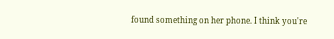found something on her phone. I think you're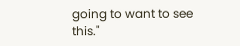going to want to see this."